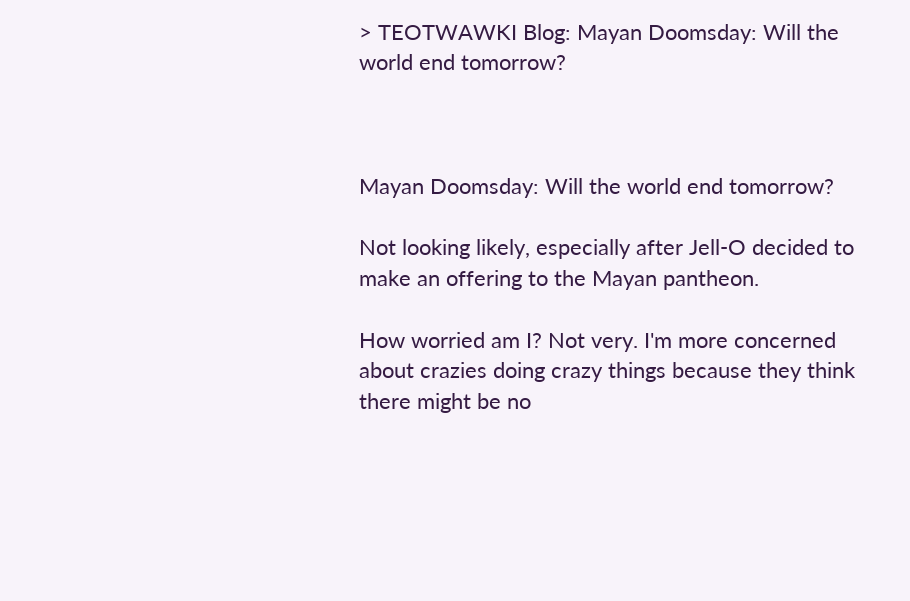> TEOTWAWKI Blog: Mayan Doomsday: Will the world end tomorrow?



Mayan Doomsday: Will the world end tomorrow?

Not looking likely, especially after Jell-O decided to make an offering to the Mayan pantheon.

How worried am I? Not very. I'm more concerned about crazies doing crazy things because they think there might be no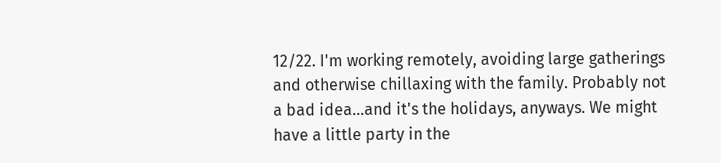12/22. I'm working remotely, avoiding large gatherings and otherwise chillaxing with the family. Probably not a bad idea...and it's the holidays, anyways. We might have a little party in the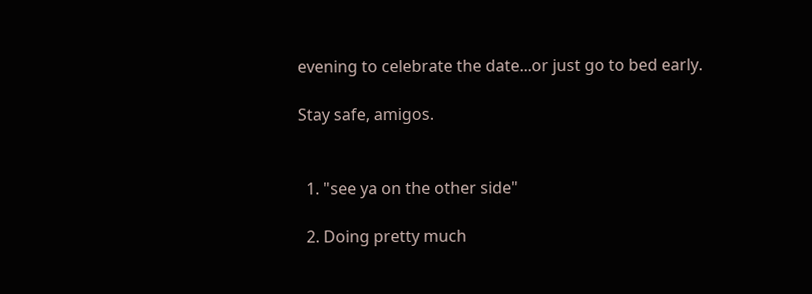evening to celebrate the date...or just go to bed early.

Stay safe, amigos.


  1. "see ya on the other side"

  2. Doing pretty much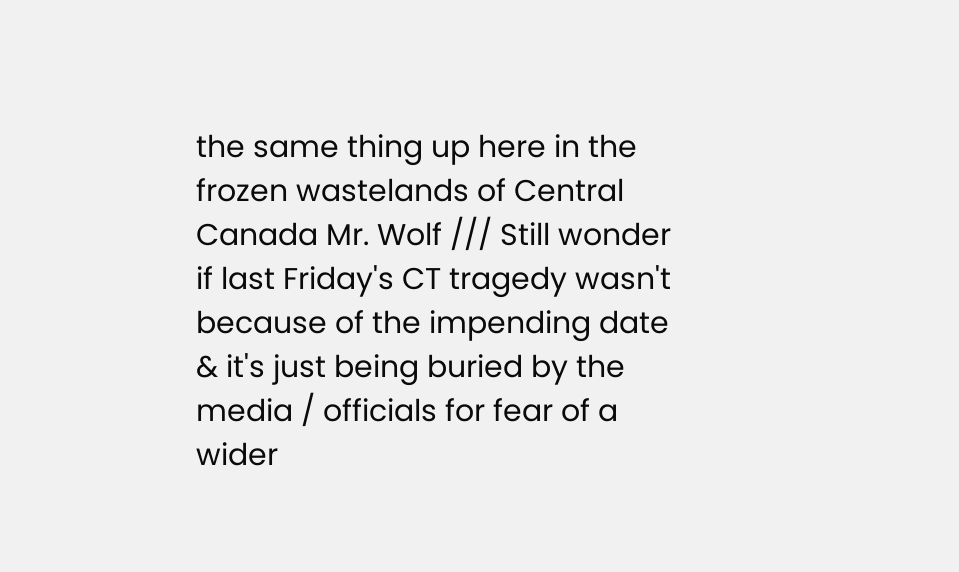the same thing up here in the frozen wastelands of Central Canada Mr. Wolf /// Still wonder if last Friday's CT tragedy wasn't because of the impending date & it's just being buried by the media / officials for fear of a wider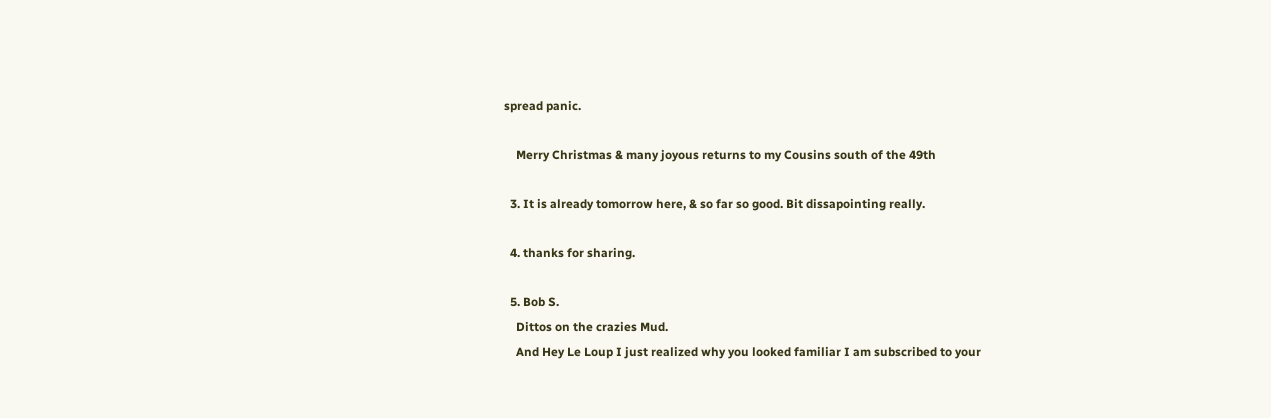spread panic.

    Merry Christmas & many joyous returns to my Cousins south of the 49th

  3. It is already tomorrow here, & so far so good. Bit dissapointing really.

  4. thanks for sharing.

  5. Bob S.
    Dittos on the crazies Mud.
    And Hey Le Loup I just realized why you looked familiar I am subscribed to your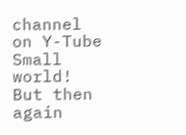channel on Y-Tube Small world! But then again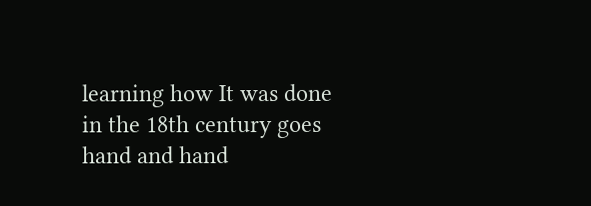learning how It was done in the 18th century goes hand and hand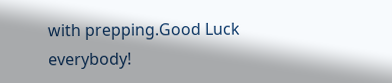with prepping.Good Luck everybody!